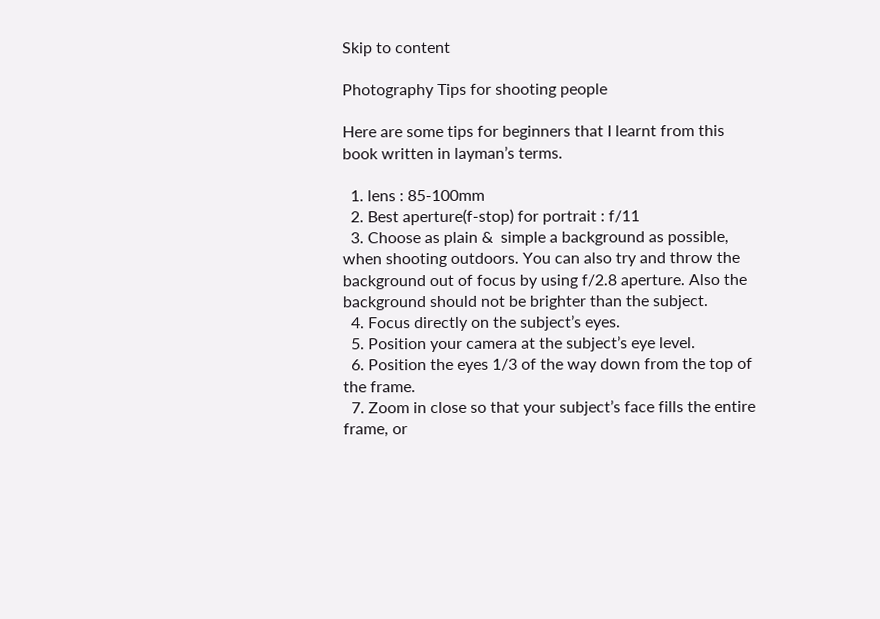Skip to content

Photography Tips for shooting people

Here are some tips for beginners that I learnt from this book written in layman’s terms.

  1. lens : 85-100mm
  2. Best aperture(f-stop) for portrait : f/11
  3. Choose as plain &  simple a background as possible, when shooting outdoors. You can also try and throw the background out of focus by using f/2.8 aperture. Also the background should not be brighter than the subject.
  4. Focus directly on the subject’s eyes.
  5. Position your camera at the subject’s eye level.
  6. Position the eyes 1/3 of the way down from the top of the frame.
  7. Zoom in close so that your subject’s face fills the entire frame, or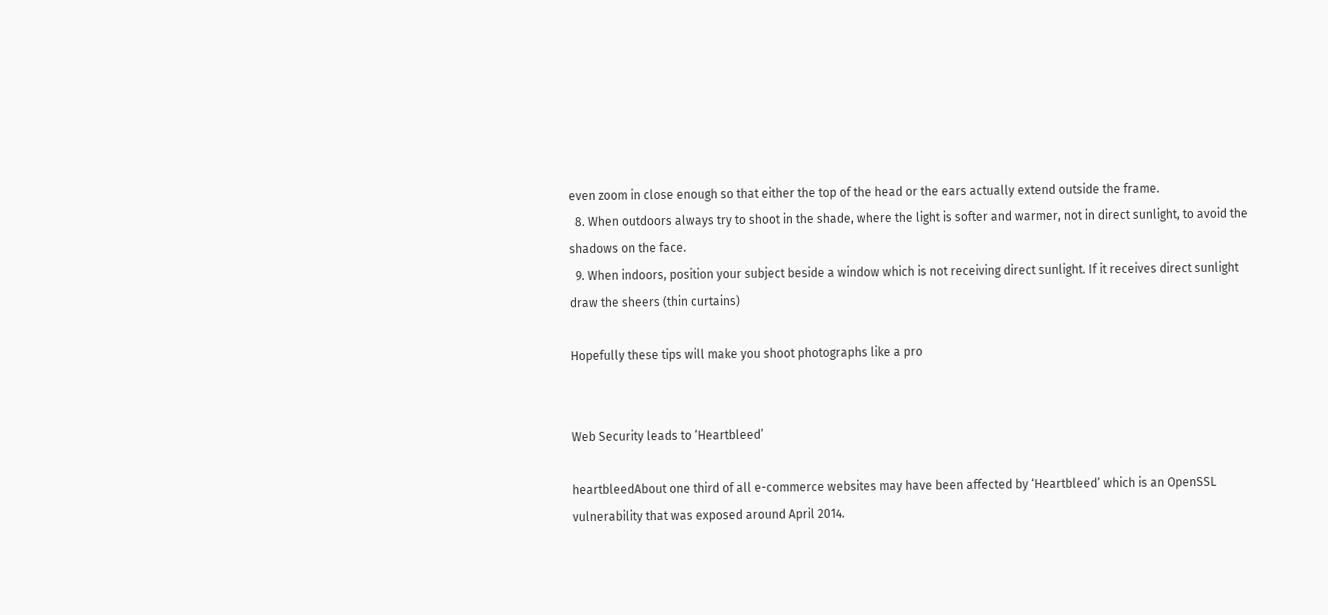even zoom in close enough so that either the top of the head or the ears actually extend outside the frame.
  8. When outdoors always try to shoot in the shade, where the light is softer and warmer, not in direct sunlight, to avoid the shadows on the face.
  9. When indoors, position your subject beside a window which is not receiving direct sunlight. If it receives direct sunlight draw the sheers (thin curtains)

Hopefully these tips will make you shoot photographs like a pro


Web Security leads to ‘Heartbleed’

heartbleedAbout one third of all e-commerce websites may have been affected by ‘Heartbleed’ which is an OpenSSL vulnerability that was exposed around April 2014.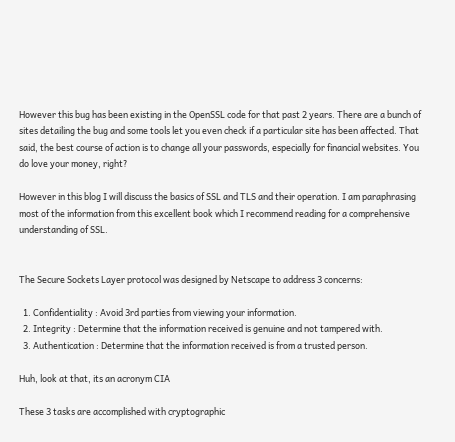However this bug has been existing in the OpenSSL code for that past 2 years. There are a bunch of sites detailing the bug and some tools let you even check if a particular site has been affected. That said, the best course of action is to change all your passwords, especially for financial websites. You do love your money, right?

However in this blog I will discuss the basics of SSL and TLS and their operation. I am paraphrasing most of the information from this excellent book which I recommend reading for a comprehensive understanding of SSL.


The Secure Sockets Layer protocol was designed by Netscape to address 3 concerns:

  1. Confidentiality : Avoid 3rd parties from viewing your information.
  2. Integrity : Determine that the information received is genuine and not tampered with.
  3. Authentication : Determine that the information received is from a trusted person.

Huh, look at that, its an acronym CIA

These 3 tasks are accomplished with cryptographic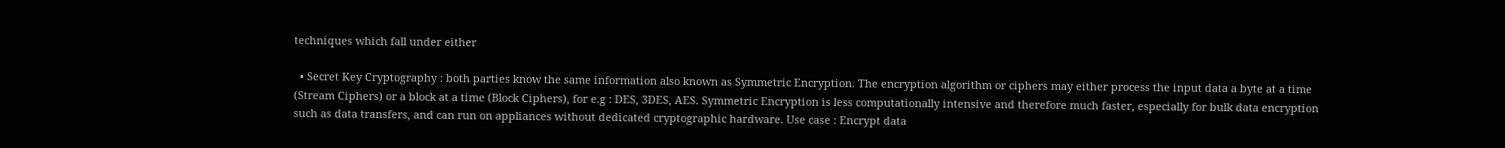techniques which fall under either

  • Secret Key Cryptography : both parties know the same information also known as Symmetric Encryption. The encryption algorithm or ciphers may either process the input data a byte at a time (Stream Ciphers) or a block at a time (Block Ciphers), for e.g : DES, 3DES, AES. Symmetric Encryption is less computationally intensive and therefore much faster, especially for bulk data encryption such as data transfers, and can run on appliances without dedicated cryptographic hardware. Use case : Encrypt data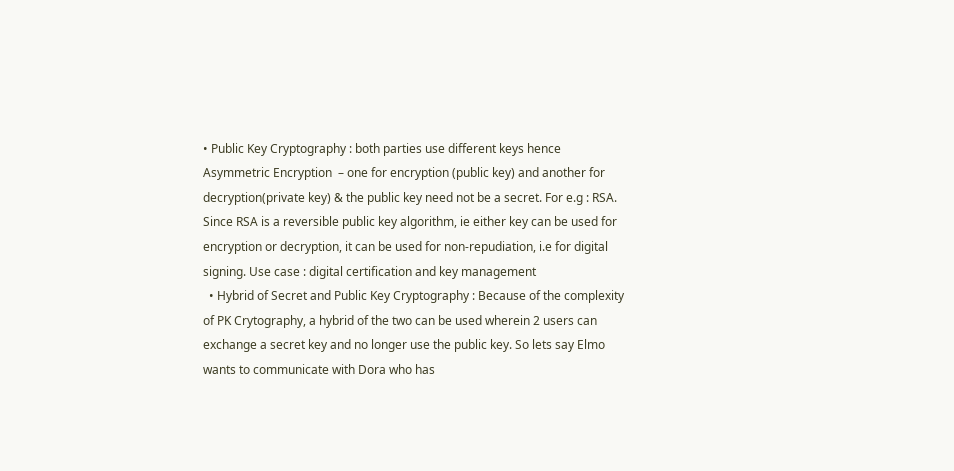• Public Key Cryptography : both parties use different keys hence Asymmetric Encryption  – one for encryption (public key) and another for decryption(private key) & the public key need not be a secret. For e.g : RSA. Since RSA is a reversible public key algorithm, ie either key can be used for encryption or decryption, it can be used for non-repudiation, i.e for digital signing. Use case : digital certification and key management
  • Hybrid of Secret and Public Key Cryptography : Because of the complexity of PK Crytography, a hybrid of the two can be used wherein 2 users can exchange a secret key and no longer use the public key. So lets say Elmo wants to communicate with Dora who has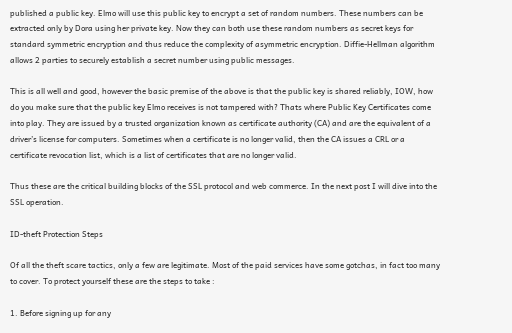published a public key. Elmo will use this public key to encrypt a set of random numbers. These numbers can be extracted only by Dora using her private key. Now they can both use these random numbers as secret keys for standard symmetric encryption and thus reduce the complexity of asymmetric encryption. Diffie-Hellman algorithm allows 2 parties to securely establish a secret number using public messages.

This is all well and good, however the basic premise of the above is that the public key is shared reliably, IOW, how do you make sure that the public key Elmo receives is not tampered with? Thats where Public Key Certificates come into play. They are issued by a trusted organization known as certificate authority (CA) and are the equivalent of a driver’s license for computers. Sometimes when a certificate is no longer valid, then the CA issues a CRL or a certificate revocation list, which is a list of certificates that are no longer valid.

Thus these are the critical building blocks of the SSL protocol and web commerce. In the next post I will dive into the SSL operation.

ID-theft Protection Steps

Of all the theft scare tactics, only a few are legitimate. Most of the paid services have some gotchas, in fact too many to cover. To protect yourself these are the steps to take :

1. Before signing up for any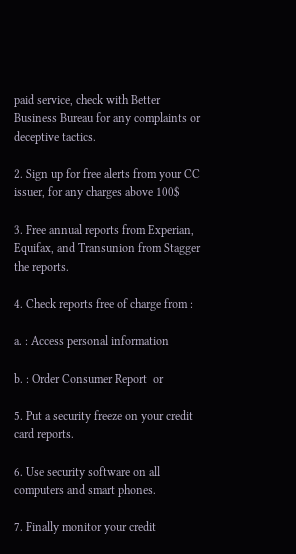paid service, check with Better Business Bureau for any complaints or deceptive tactics.

2. Sign up for free alerts from your CC issuer, for any charges above 100$

3. Free annual reports from Experian, Equifax, and Transunion from Stagger the reports.

4. Check reports free of charge from :

a. : Access personal information

b. : Order Consumer Report  or

5. Put a security freeze on your credit card reports.

6. Use security software on all computers and smart phones.

7. Finally monitor your credit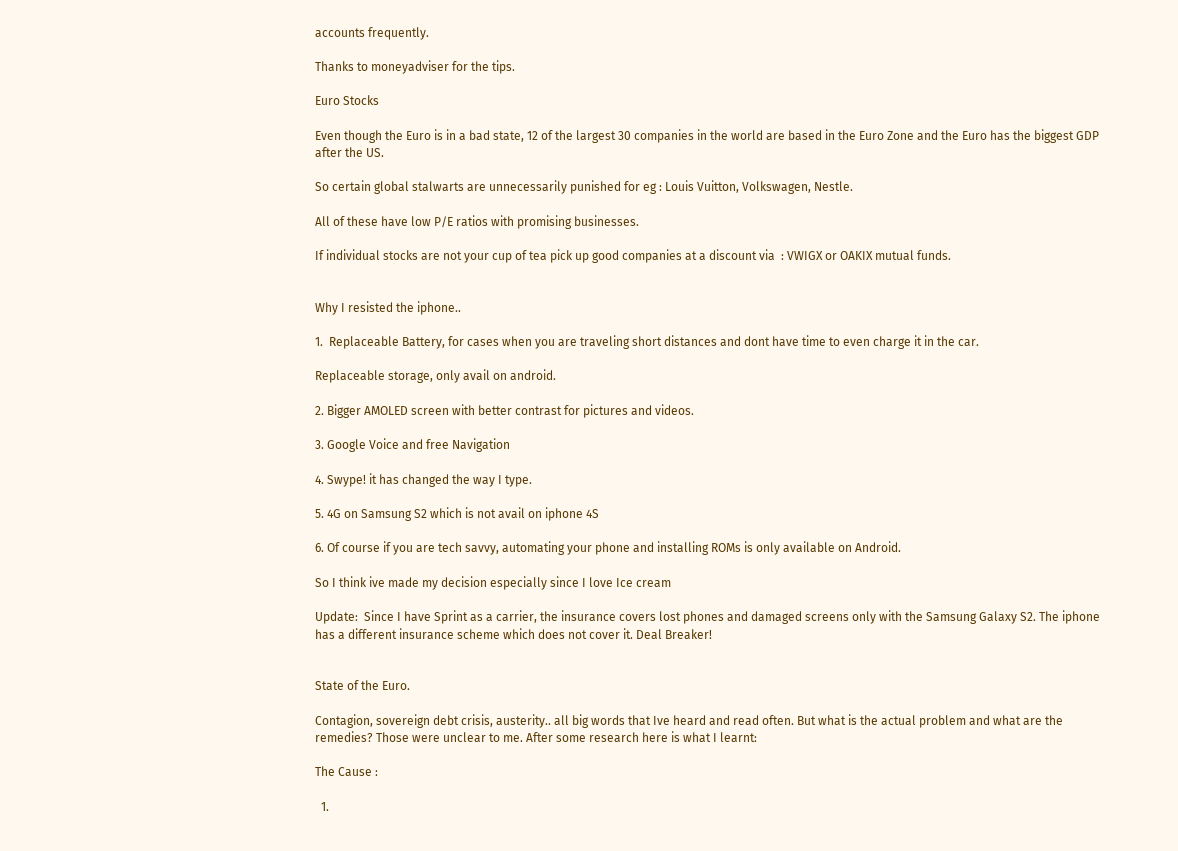accounts frequently.

Thanks to moneyadviser for the tips.

Euro Stocks

Even though the Euro is in a bad state, 12 of the largest 30 companies in the world are based in the Euro Zone and the Euro has the biggest GDP after the US.

So certain global stalwarts are unnecessarily punished for eg : Louis Vuitton, Volkswagen, Nestle.

All of these have low P/E ratios with promising businesses.

If individual stocks are not your cup of tea pick up good companies at a discount via  : VWIGX or OAKIX mutual funds.


Why I resisted the iphone..

1.  Replaceable Battery, for cases when you are traveling short distances and dont have time to even charge it in the car.

Replaceable storage, only avail on android.

2. Bigger AMOLED screen with better contrast for pictures and videos.

3. Google Voice and free Navigation

4. Swype! it has changed the way I type.

5. 4G on Samsung S2 which is not avail on iphone 4S

6. Of course if you are tech savvy, automating your phone and installing ROMs is only available on Android.

So I think ive made my decision especially since I love Ice cream

Update:  Since I have Sprint as a carrier, the insurance covers lost phones and damaged screens only with the Samsung Galaxy S2. The iphone has a different insurance scheme which does not cover it. Deal Breaker!


State of the Euro.

Contagion, sovereign debt crisis, austerity.. all big words that Ive heard and read often. But what is the actual problem and what are the remedies? Those were unclear to me. After some research here is what I learnt:

The Cause :

  1.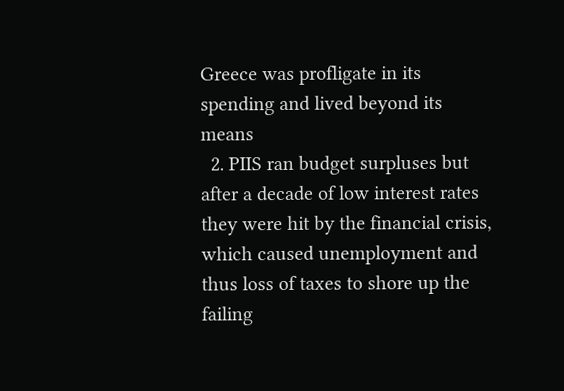Greece was profligate in its spending and lived beyond its means
  2. PIIS ran budget surpluses but after a decade of low interest rates they were hit by the financial crisis, which caused unemployment and thus loss of taxes to shore up the failing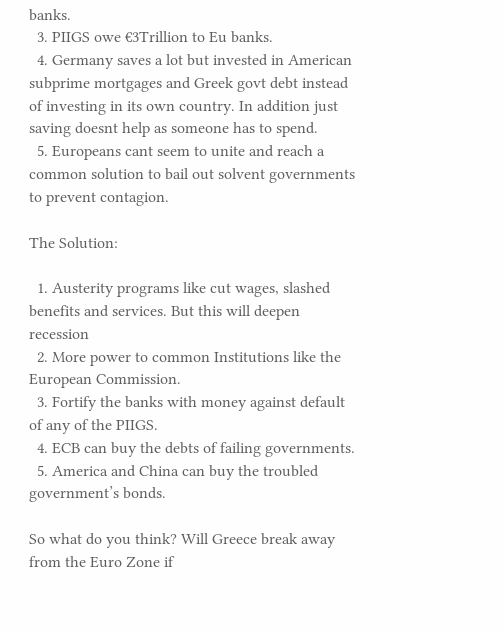banks.
  3. PIIGS owe €3Trillion to Eu banks.
  4. Germany saves a lot but invested in American subprime mortgages and Greek govt debt instead of investing in its own country. In addition just saving doesnt help as someone has to spend.
  5. Europeans cant seem to unite and reach a common solution to bail out solvent governments to prevent contagion.

The Solution:

  1. Austerity programs like cut wages, slashed benefits and services. But this will deepen recession
  2. More power to common Institutions like the European Commission.
  3. Fortify the banks with money against default of any of the PIIGS.
  4. ECB can buy the debts of failing governments.
  5. America and China can buy the troubled government’s bonds.

So what do you think? Will Greece break away from the Euro Zone if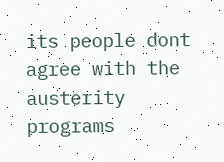its people dont agree with the austerity programs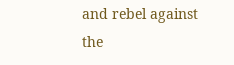and rebel against the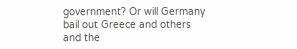government? Or will Germany bail out Greece and others and the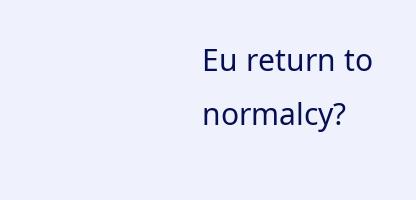Eu return to normalcy?